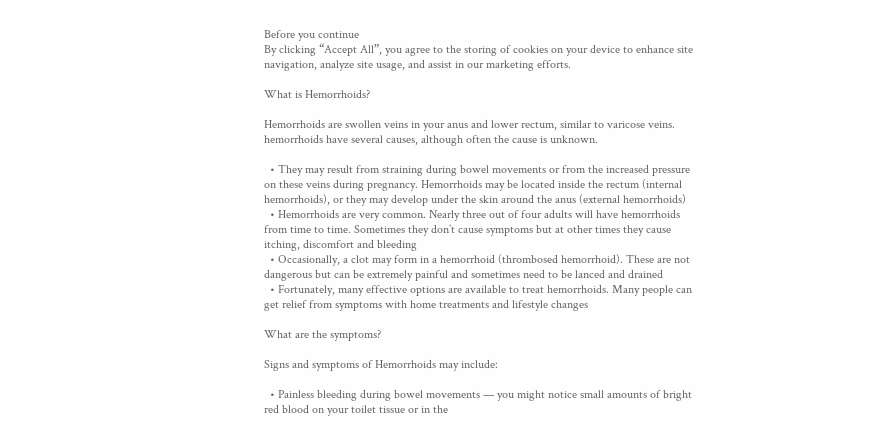Before you continue
By clicking “Accept All”, you agree to the storing of cookies on your device to enhance site navigation, analyze site usage, and assist in our marketing efforts.

What is Hemorrhoids?

Hemorrhoids are swollen veins in your anus and lower rectum, similar to varicose veins. hemorrhoids have several causes, although often the cause is unknown.

  • They may result from straining during bowel movements or from the increased pressure on these veins during pregnancy. Hemorrhoids may be located inside the rectum (internal hemorrhoids), or they may develop under the skin around the anus (external hemorrhoids)
  • Hemorrhoids are very common. Nearly three out of four adults will have hemorrhoids from time to time. Sometimes they don’t cause symptoms but at other times they cause itching, discomfort and bleeding
  • Occasionally, a clot may form in a hemorrhoid (thrombosed hemorrhoid). These are not dangerous but can be extremely painful and sometimes need to be lanced and drained
  • Fortunately, many effective options are available to treat hemorrhoids. Many people can get relief from symptoms with home treatments and lifestyle changes

What are the symptoms?

Signs and symptoms of Hemorrhoids may include:

  • Painless bleeding during bowel movements — you might notice small amounts of bright red blood on your toilet tissue or in the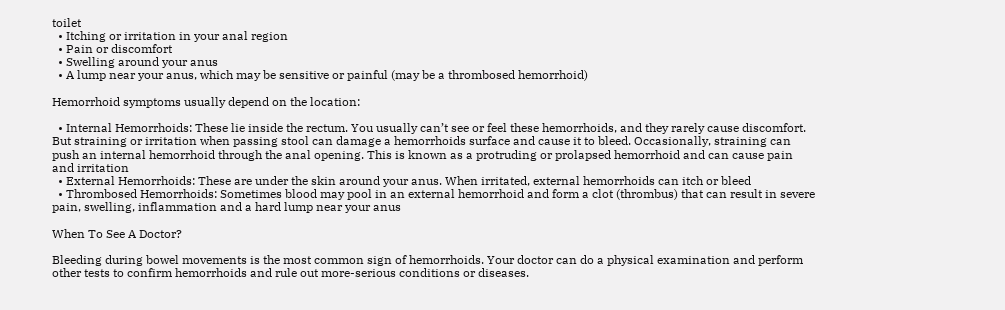toilet
  • Itching or irritation in your anal region
  • Pain or discomfort
  • Swelling around your anus
  • A lump near your anus, which may be sensitive or painful (may be a thrombosed hemorrhoid)

Hemorrhoid symptoms usually depend on the location:

  • Internal Hemorrhoids: These lie inside the rectum. You usually can’t see or feel these hemorrhoids, and they rarely cause discomfort. But straining or irritation when passing stool can damage a hemorrhoids surface and cause it to bleed. Occasionally, straining can push an internal hemorrhoid through the anal opening. This is known as a protruding or prolapsed hemorrhoid and can cause pain and irritation
  • External Hemorrhoids: These are under the skin around your anus. When irritated, external hemorrhoids can itch or bleed
  • Thrombosed Hemorrhoids: Sometimes blood may pool in an external hemorrhoid and form a clot (thrombus) that can result in severe pain, swelling, inflammation and a hard lump near your anus

When To See A Doctor?

Bleeding during bowel movements is the most common sign of hemorrhoids. Your doctor can do a physical examination and perform other tests to confirm hemorrhoids and rule out more-serious conditions or diseases.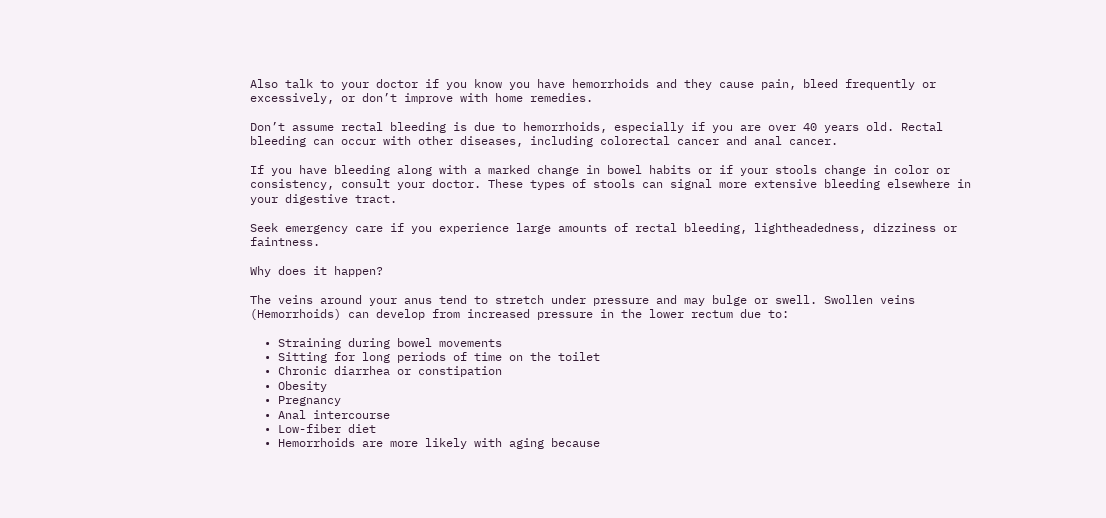Also talk to your doctor if you know you have hemorrhoids and they cause pain, bleed frequently or excessively, or don’t improve with home remedies.

Don’t assume rectal bleeding is due to hemorrhoids, especially if you are over 40 years old. Rectal bleeding can occur with other diseases, including colorectal cancer and anal cancer.

If you have bleeding along with a marked change in bowel habits or if your stools change in color or consistency, consult your doctor. These types of stools can signal more extensive bleeding elsewhere in your digestive tract.

Seek emergency care if you experience large amounts of rectal bleeding, lightheadedness, dizziness or faintness.

Why does it happen?

The veins around your anus tend to stretch under pressure and may bulge or swell. Swollen veins (Hemorrhoids) can develop from increased pressure in the lower rectum due to:

  • Straining during bowel movements
  • Sitting for long periods of time on the toilet
  • Chronic diarrhea or constipation
  • Obesity
  • Pregnancy
  • Anal intercourse
  • Low-fiber diet
  • Hemorrhoids are more likely with aging because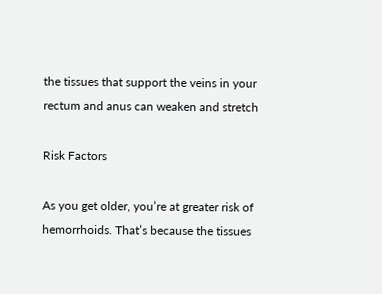the tissues that support the veins in your rectum and anus can weaken and stretch

Risk Factors

As you get older, you’re at greater risk of hemorrhoids. That’s because the tissues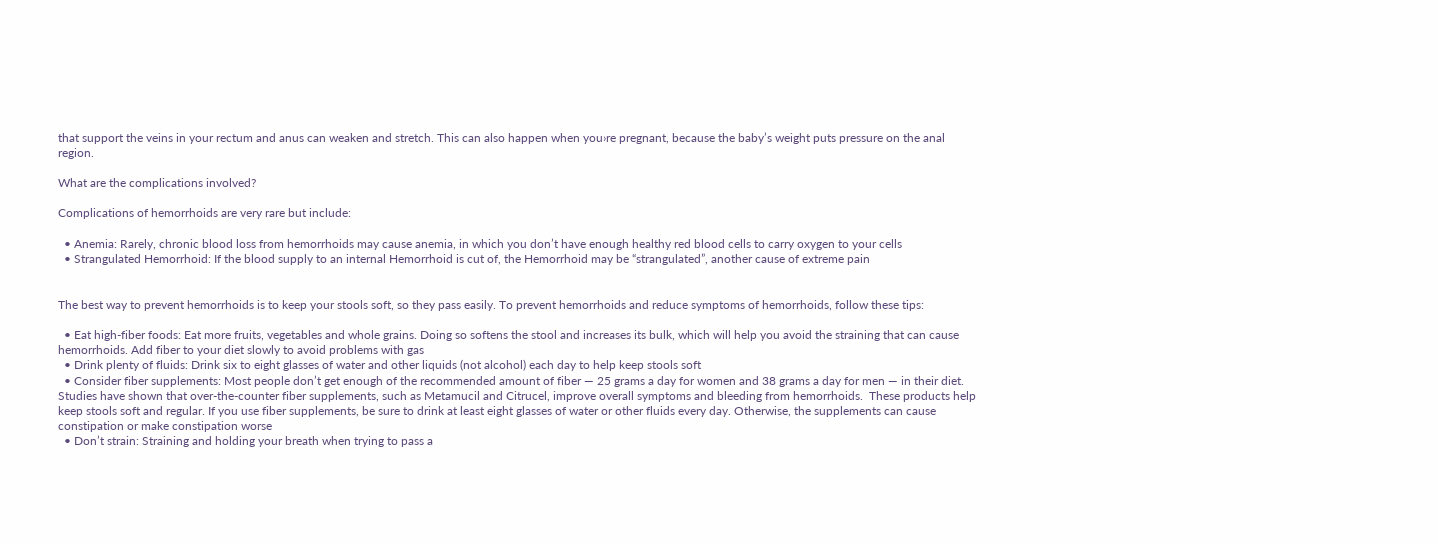that support the veins in your rectum and anus can weaken and stretch. This can also happen when you›re pregnant, because the baby’s weight puts pressure on the anal region.

What are the complications involved?

Complications of hemorrhoids are very rare but include:

  • Anemia: Rarely, chronic blood loss from hemorrhoids may cause anemia, in which you don’t have enough healthy red blood cells to carry oxygen to your cells
  • Strangulated Hemorrhoid: If the blood supply to an internal Hemorrhoid is cut of, the Hemorrhoid may be “strangulated”, another cause of extreme pain


The best way to prevent hemorrhoids is to keep your stools soft, so they pass easily. To prevent hemorrhoids and reduce symptoms of hemorrhoids, follow these tips:

  • Eat high-fiber foods: Eat more fruits, vegetables and whole grains. Doing so softens the stool and increases its bulk, which will help you avoid the straining that can cause hemorrhoids. Add fiber to your diet slowly to avoid problems with gas
  • Drink plenty of fluids: Drink six to eight glasses of water and other liquids (not alcohol) each day to help keep stools soft
  • Consider fiber supplements: Most people don’t get enough of the recommended amount of fiber — 25 grams a day for women and 38 grams a day for men — in their diet. Studies have shown that over-the-counter fiber supplements, such as Metamucil and Citrucel, improve overall symptoms and bleeding from hemorrhoids.  These products help keep stools soft and regular. If you use fiber supplements, be sure to drink at least eight glasses of water or other fluids every day. Otherwise, the supplements can cause constipation or make constipation worse
  • Don’t strain: Straining and holding your breath when trying to pass a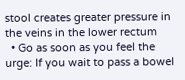stool creates greater pressure in the veins in the lower rectum
  • Go as soon as you feel the urge: If you wait to pass a bowel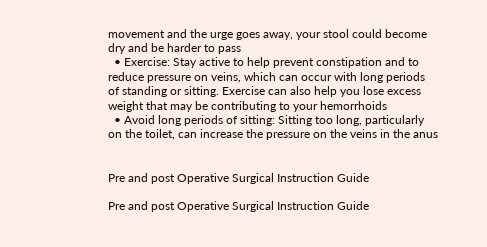movement and the urge goes away, your stool could become dry and be harder to pass
  • Exercise: Stay active to help prevent constipation and to reduce pressure on veins, which can occur with long periods of standing or sitting. Exercise can also help you lose excess weight that may be contributing to your hemorrhoids
  • Avoid long periods of sitting: Sitting too long, particularly on the toilet, can increase the pressure on the veins in the anus


Pre and post Operative Surgical Instruction Guide

Pre and post Operative Surgical Instruction Guide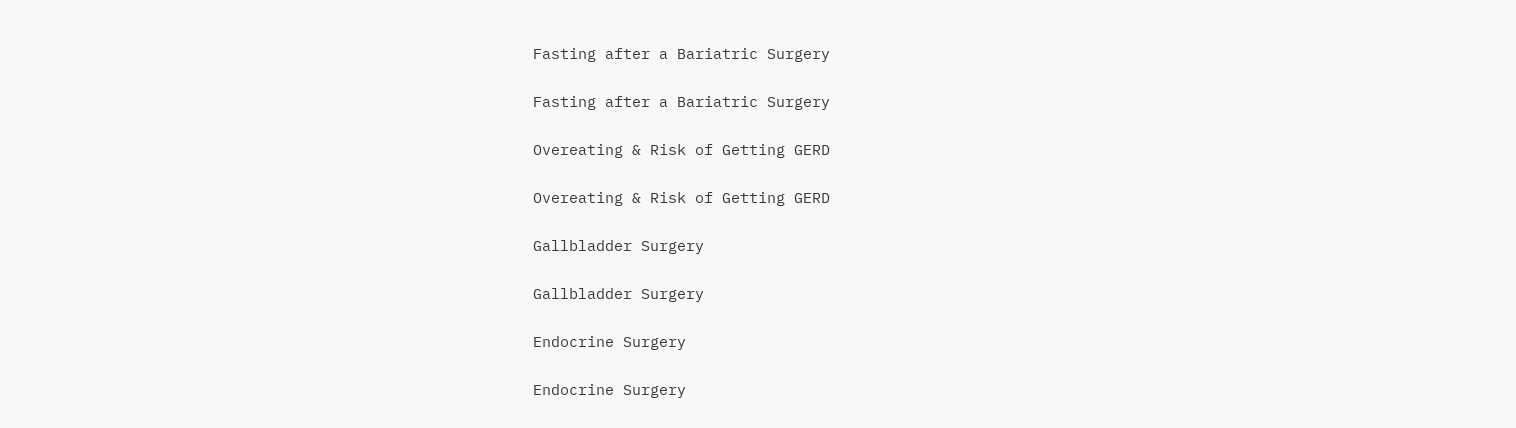Fasting after a Bariatric Surgery

Fasting after a Bariatric Surgery

Overeating & Risk of Getting GERD

Overeating & Risk of Getting GERD

Gallbladder Surgery

Gallbladder Surgery

Endocrine Surgery

Endocrine Surgery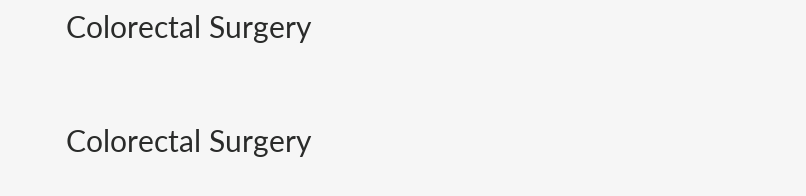Colorectal Surgery

Colorectal Surgery